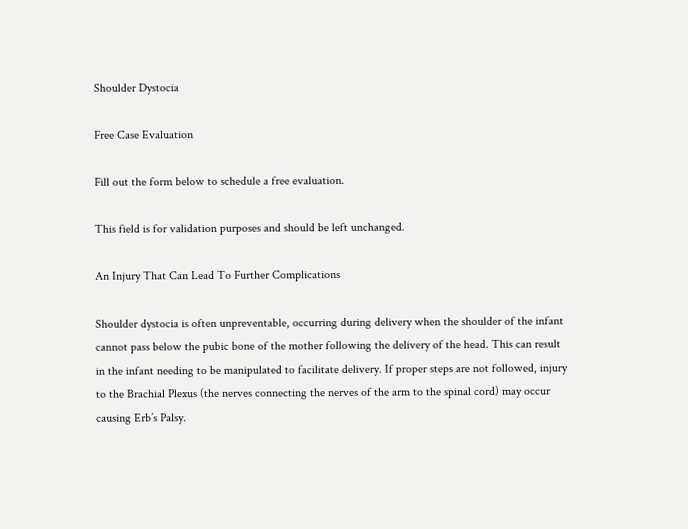Shoulder Dystocia

Free Case Evaluation

Fill out the form below to schedule a free evaluation.

This field is for validation purposes and should be left unchanged.

An Injury That Can Lead To Further Complications

Shoulder dystocia is often unpreventable, occurring during delivery when the shoulder of the infant cannot pass below the pubic bone of the mother following the delivery of the head. This can result in the infant needing to be manipulated to facilitate delivery. If proper steps are not followed, injury to the Brachial Plexus (the nerves connecting the nerves of the arm to the spinal cord) may occur causing Erb’s Palsy.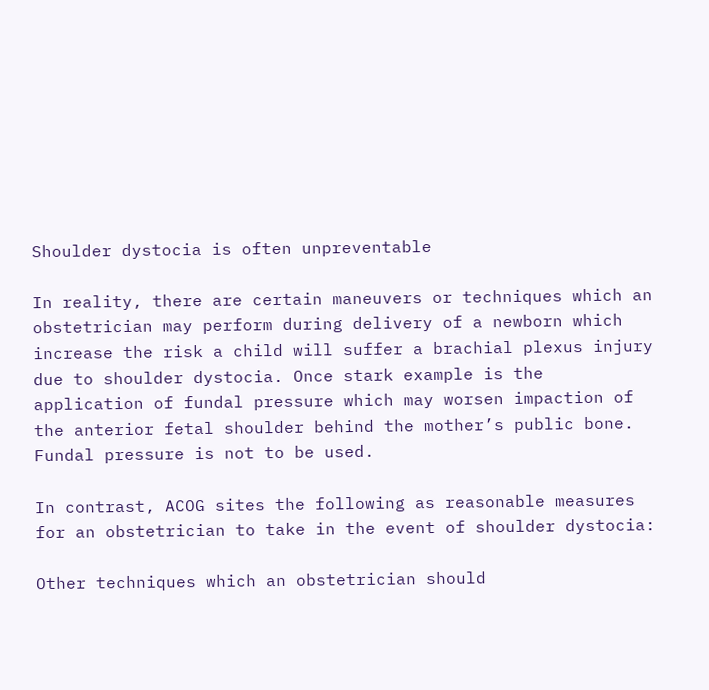Shoulder dystocia is often unpreventable

In reality, there are certain maneuvers or techniques which an obstetrician may perform during delivery of a newborn which increase the risk a child will suffer a brachial plexus injury due to shoulder dystocia. Once stark example is the application of fundal pressure which may worsen impaction of the anterior fetal shoulder behind the mother’s public bone. Fundal pressure is not to be used.

In contrast, ACOG sites the following as reasonable measures for an obstetrician to take in the event of shoulder dystocia:

Other techniques which an obstetrician should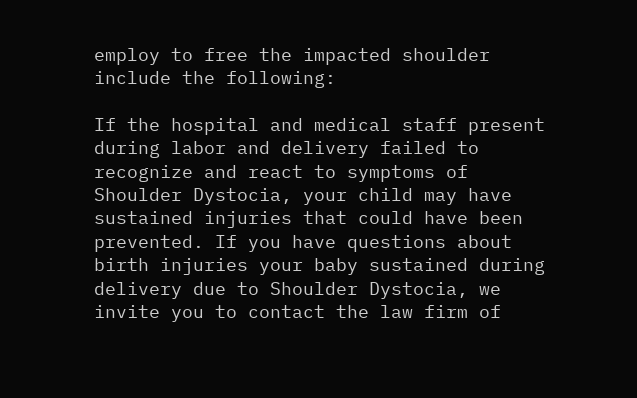employ to free the impacted shoulder include the following:

If the hospital and medical staff present during labor and delivery failed to recognize and react to symptoms of Shoulder Dystocia, your child may have sustained injuries that could have been prevented. If you have questions about birth injuries your baby sustained during delivery due to Shoulder Dystocia, we invite you to contact the law firm of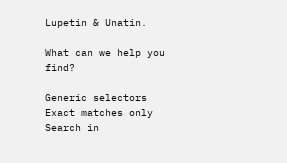Lupetin & Unatin.

What can we help you find?

Generic selectors
Exact matches only
Search in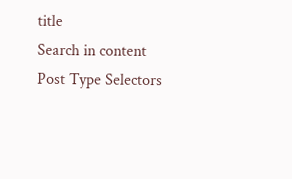title
Search in content
Post Type Selectors